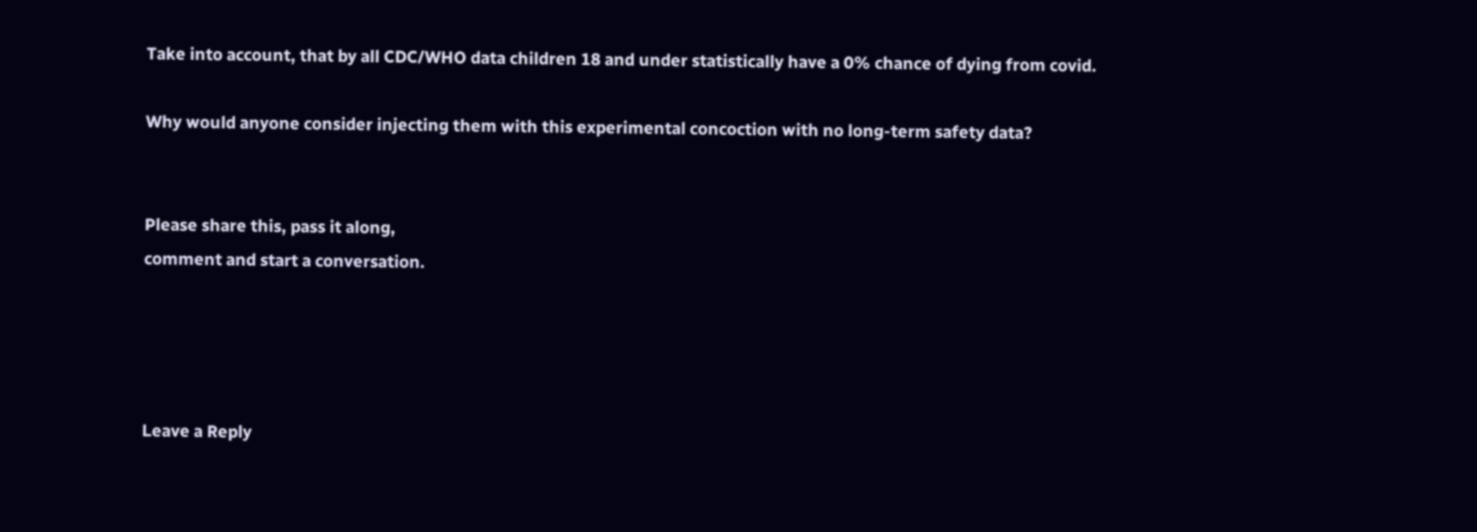Take into account, that by all CDC/WHO data children 18 and under statistically have a 0% chance of dying from covid.

Why would anyone consider injecting them with this experimental concoction with no long-term safety data?


Please share this, pass it along,
comment and start a conversation.




Leave a Reply